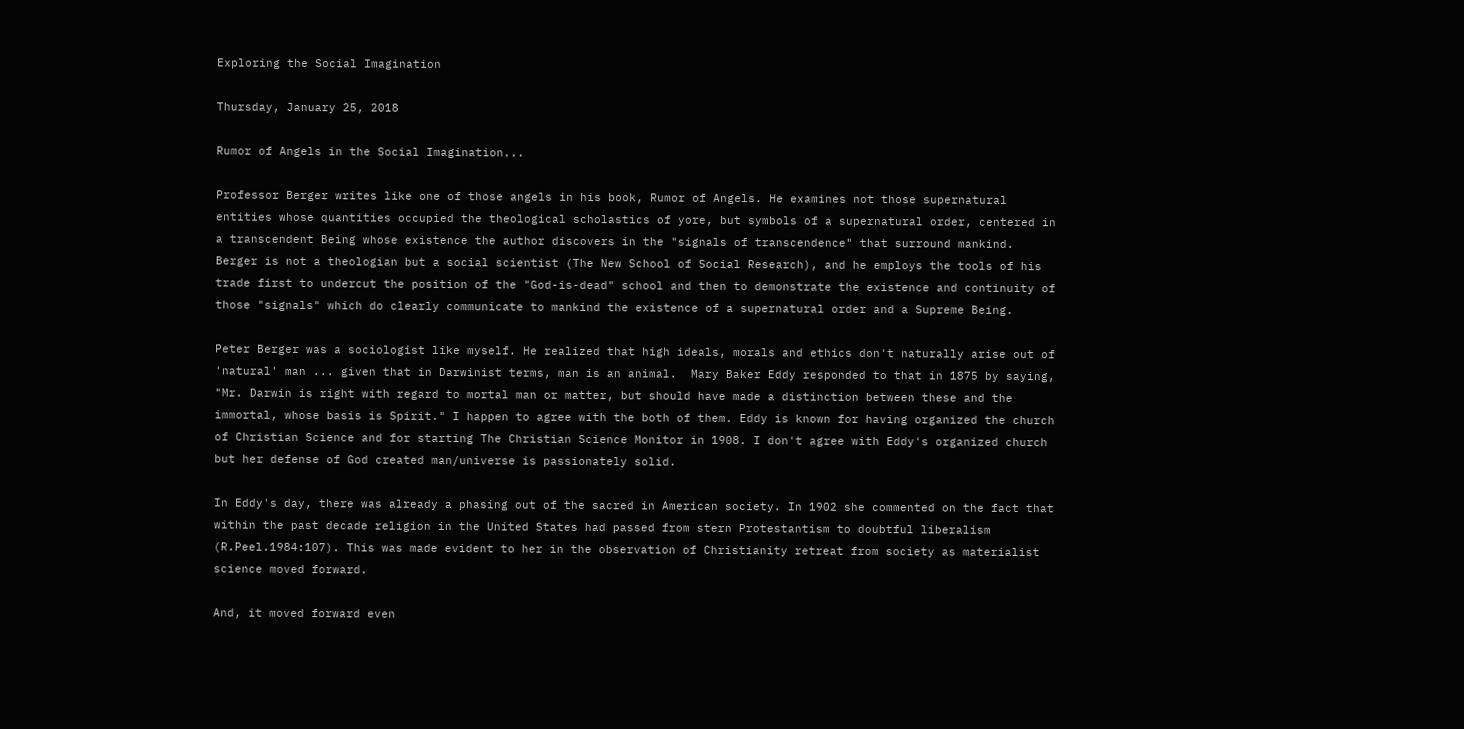Exploring the Social Imagination

Thursday, January 25, 2018

Rumor of Angels in the Social Imagination...

Professor Berger writes like one of those angels in his book, Rumor of Angels. He examines not those supernatural entities whose quantities occupied the theological scholastics of yore, but symbols of a supernatural order, centered in a transcendent Being whose existence the author discovers in the "signals of transcendence" that surround mankind. Berger is not a theologian but a social scientist (The New School of Social Research), and he employs the tools of his trade first to undercut the position of the "God-is-dead" school and then to demonstrate the existence and continuity of those "signals" which do clearly communicate to mankind the existence of a supernatural order and a Supreme Being.

Peter Berger was a sociologist like myself. He realized that high ideals, morals and ethics don't naturally arise out of 'natural' man ... given that in Darwinist terms, man is an animal.  Mary Baker Eddy responded to that in 1875 by saying, "Mr. Darwin is right with regard to mortal man or matter, but should have made a distinction between these and the immortal, whose basis is Spirit." I happen to agree with the both of them. Eddy is known for having organized the church of Christian Science and for starting The Christian Science Monitor in 1908. I don't agree with Eddy's organized church but her defense of God created man/universe is passionately solid.

In Eddy's day, there was already a phasing out of the sacred in American society. In 1902 she commented on the fact that within the past decade religion in the United States had passed from stern Protestantism to doubtful liberalism (R.Peel.1984:107). This was made evident to her in the observation of Christianity retreat from society as materialist science moved forward.

And, it moved forward even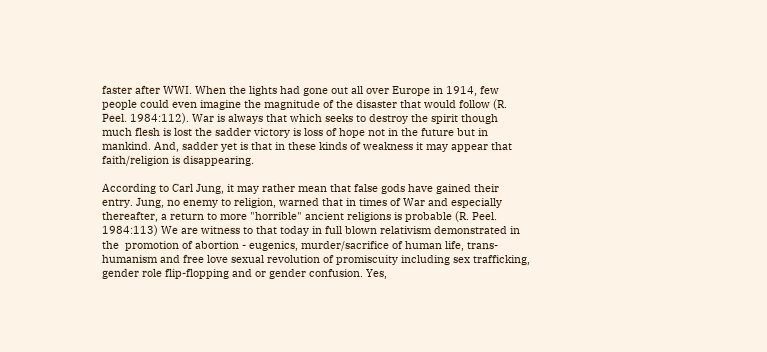faster after WWI. When the lights had gone out all over Europe in 1914, few people could even imagine the magnitude of the disaster that would follow (R. Peel. 1984:112). War is always that which seeks to destroy the spirit though much flesh is lost the sadder victory is loss of hope not in the future but in mankind. And, sadder yet is that in these kinds of weakness it may appear that faith/religion is disappearing.

According to Carl Jung, it may rather mean that false gods have gained their entry. Jung, no enemy to religion, warned that in times of War and especially thereafter, a return to more "horrible" ancient religions is probable (R. Peel. 1984:113) We are witness to that today in full blown relativism demonstrated in the  promotion of abortion - eugenics, murder/sacrifice of human life, trans-humanism and free love sexual revolution of promiscuity including sex trafficking, gender role flip-flopping and or gender confusion. Yes,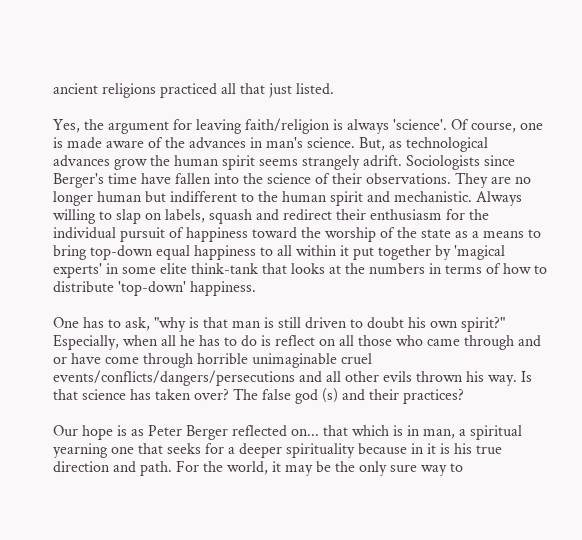ancient religions practiced all that just listed.

Yes, the argument for leaving faith/religion is always 'science'. Of course, one is made aware of the advances in man's science. But, as technological advances grow the human spirit seems strangely adrift. Sociologists since Berger's time have fallen into the science of their observations. They are no longer human but indifferent to the human spirit and mechanistic. Always willing to slap on labels, squash and redirect their enthusiasm for the individual pursuit of happiness toward the worship of the state as a means to bring top-down equal happiness to all within it put together by 'magical experts' in some elite think-tank that looks at the numbers in terms of how to distribute 'top-down' happiness.

One has to ask, "why is that man is still driven to doubt his own spirit?" Especially, when all he has to do is reflect on all those who came through and or have come through horrible unimaginable cruel events/conflicts/dangers/persecutions and all other evils thrown his way. Is that science has taken over? The false god (s) and their practices?

Our hope is as Peter Berger reflected on... that which is in man, a spiritual yearning one that seeks for a deeper spirituality because in it is his true direction and path. For the world, it may be the only sure way to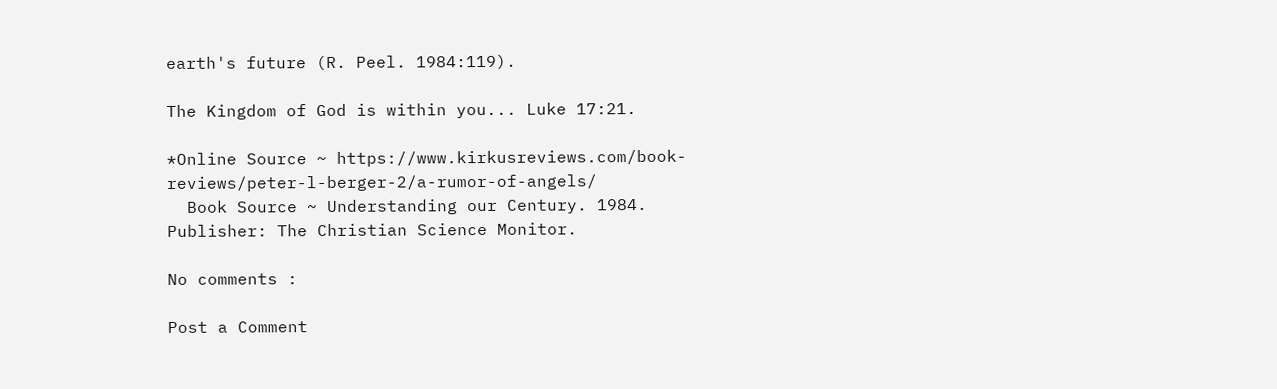earth's future (R. Peel. 1984:119).

The Kingdom of God is within you... Luke 17:21.

*Online Source ~ https://www.kirkusreviews.com/book-reviews/peter-l-berger-2/a-rumor-of-angels/
  Book Source ~ Understanding our Century. 1984. Publisher: The Christian Science Monitor.

No comments :

Post a Comment